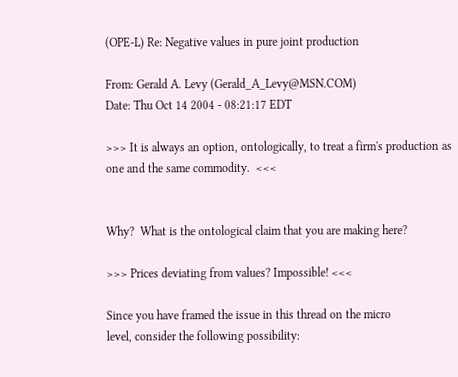(OPE-L) Re: Negative values in pure joint production

From: Gerald A. Levy (Gerald_A_Levy@MSN.COM)
Date: Thu Oct 14 2004 - 08:21:17 EDT

>>> It is always an option, ontologically, to treat a firm's production as
one and the same commodity.  <<<


Why?  What is the ontological claim that you are making here?

>>> Prices deviating from values? Impossible! <<<

Since you have framed the issue in this thread on the micro
level, consider the following possibility: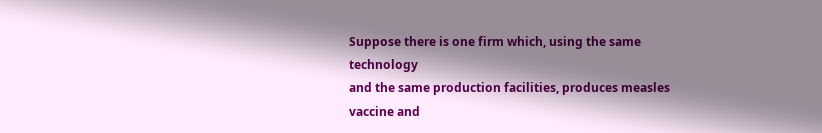Suppose there is one firm which, using the same technology
and the same production facilities, produces measles vaccine and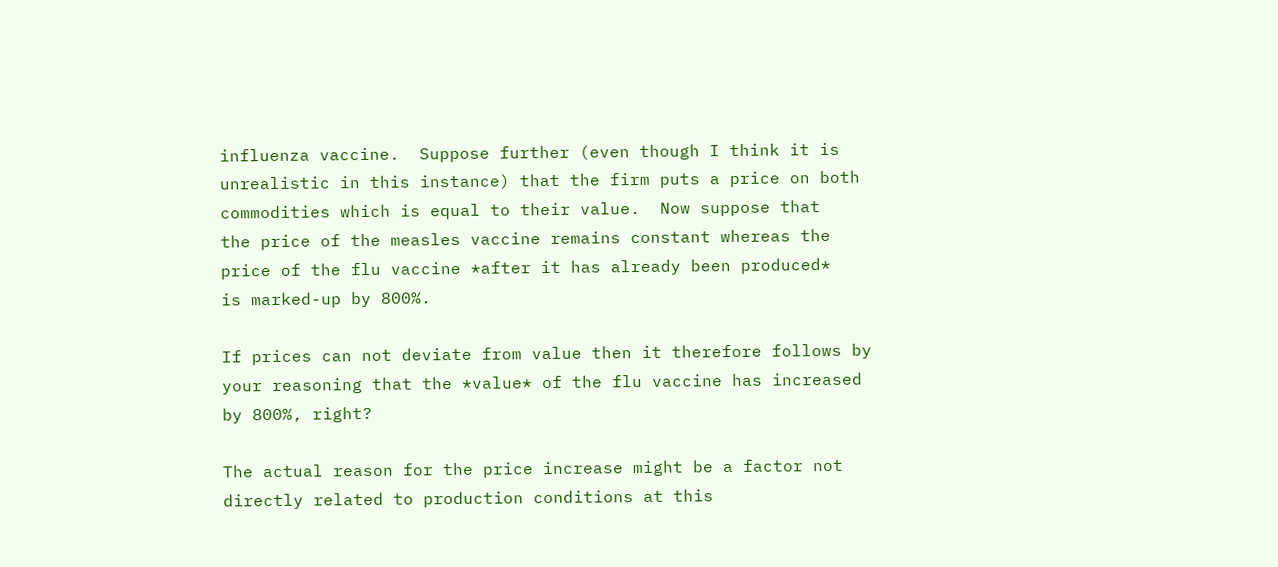influenza vaccine.  Suppose further (even though I think it is
unrealistic in this instance) that the firm puts a price on both
commodities which is equal to their value.  Now suppose that
the price of the measles vaccine remains constant whereas the
price of the flu vaccine *after it has already been produced*
is marked-up by 800%.

If prices can not deviate from value then it therefore follows by
your reasoning that the *value* of the flu vaccine has increased
by 800%, right?

The actual reason for the price increase might be a factor not
directly related to production conditions at this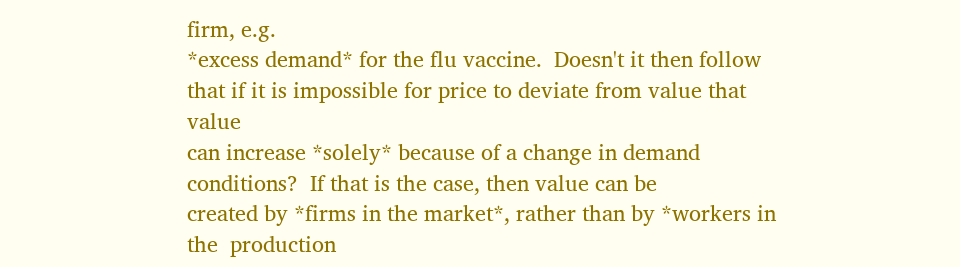firm, e.g.
*excess demand* for the flu vaccine.  Doesn't it then follow
that if it is impossible for price to deviate from value that value
can increase *solely* because of a change in demand
conditions?  If that is the case, then value can be
created by *firms in the market*, rather than by *workers in
the  production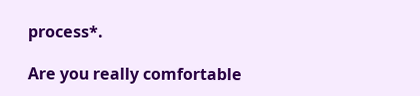process*.

Are you really comfortable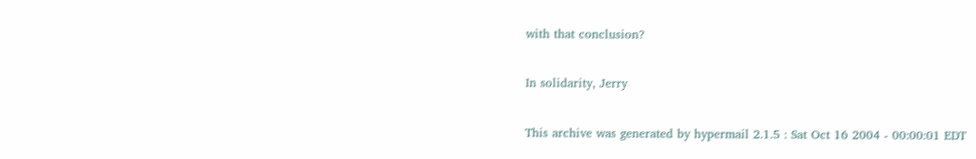with that conclusion?

In solidarity, Jerry

This archive was generated by hypermail 2.1.5 : Sat Oct 16 2004 - 00:00:01 EDT